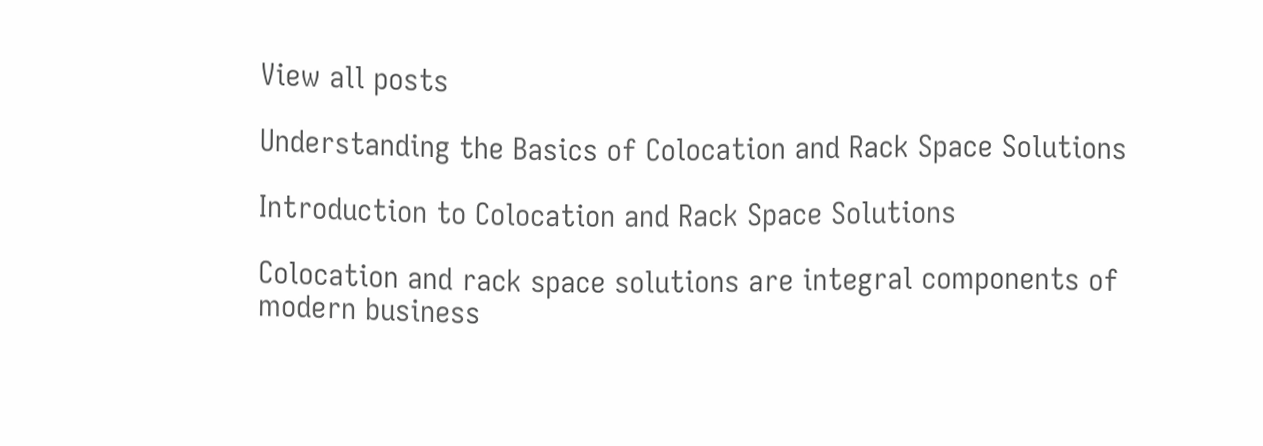View all posts

Understanding the Basics of Colocation and Rack Space Solutions

Introduction to Colocation and Rack Space Solutions

Colocation and rack space solutions are integral components of modern business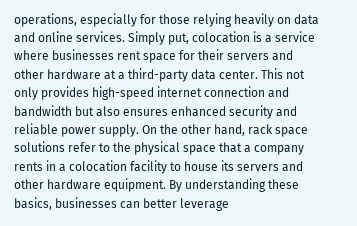operations, especially for those relying heavily on data and online services. Simply put, colocation is a service where businesses rent space for their servers and other hardware at a third-party data center. This not only provides high-speed internet connection and bandwidth but also ensures enhanced security and reliable power supply. On the other hand, rack space solutions refer to the physical space that a company rents in a colocation facility to house its servers and other hardware equipment. By understanding these basics, businesses can better leverage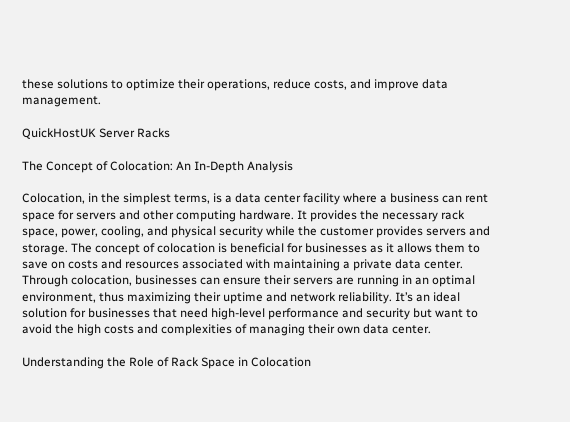these solutions to optimize their operations, reduce costs, and improve data management.

QuickHostUK Server Racks

The Concept of Colocation: An In-Depth Analysis

Colocation, in the simplest terms, is a data center facility where a business can rent space for servers and other computing hardware. It provides the necessary rack space, power, cooling, and physical security while the customer provides servers and storage. The concept of colocation is beneficial for businesses as it allows them to save on costs and resources associated with maintaining a private data center. Through colocation, businesses can ensure their servers are running in an optimal environment, thus maximizing their uptime and network reliability. It’s an ideal solution for businesses that need high-level performance and security but want to avoid the high costs and complexities of managing their own data center.

Understanding the Role of Rack Space in Colocation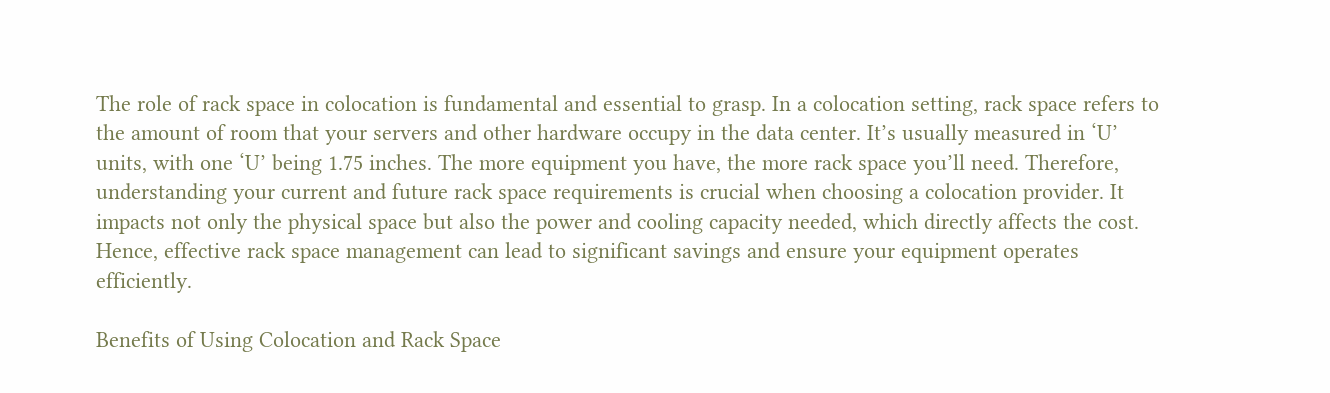The role of rack space in colocation is fundamental and essential to grasp. In a colocation setting, rack space refers to the amount of room that your servers and other hardware occupy in the data center. It’s usually measured in ‘U’ units, with one ‘U’ being 1.75 inches. The more equipment you have, the more rack space you’ll need. Therefore, understanding your current and future rack space requirements is crucial when choosing a colocation provider. It impacts not only the physical space but also the power and cooling capacity needed, which directly affects the cost. Hence, effective rack space management can lead to significant savings and ensure your equipment operates efficiently.

Benefits of Using Colocation and Rack Space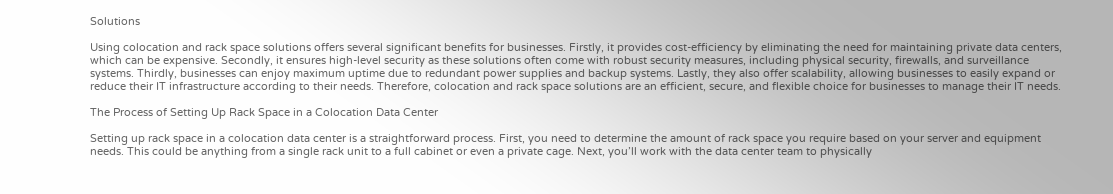Solutions

Using colocation and rack space solutions offers several significant benefits for businesses. Firstly, it provides cost-efficiency by eliminating the need for maintaining private data centers, which can be expensive. Secondly, it ensures high-level security as these solutions often come with robust security measures, including physical security, firewalls, and surveillance systems. Thirdly, businesses can enjoy maximum uptime due to redundant power supplies and backup systems. Lastly, they also offer scalability, allowing businesses to easily expand or reduce their IT infrastructure according to their needs. Therefore, colocation and rack space solutions are an efficient, secure, and flexible choice for businesses to manage their IT needs.

The Process of Setting Up Rack Space in a Colocation Data Center

Setting up rack space in a colocation data center is a straightforward process. First, you need to determine the amount of rack space you require based on your server and equipment needs. This could be anything from a single rack unit to a full cabinet or even a private cage. Next, you’ll work with the data center team to physically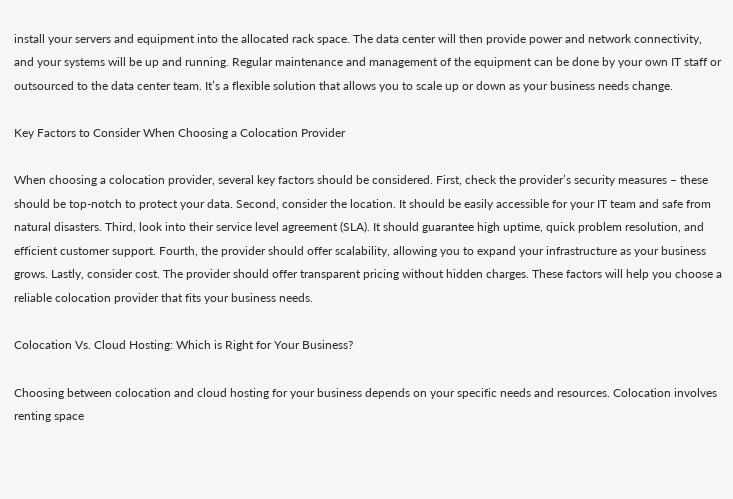install your servers and equipment into the allocated rack space. The data center will then provide power and network connectivity, and your systems will be up and running. Regular maintenance and management of the equipment can be done by your own IT staff or outsourced to the data center team. It’s a flexible solution that allows you to scale up or down as your business needs change.

Key Factors to Consider When Choosing a Colocation Provider

When choosing a colocation provider, several key factors should be considered. First, check the provider’s security measures – these should be top-notch to protect your data. Second, consider the location. It should be easily accessible for your IT team and safe from natural disasters. Third, look into their service level agreement (SLA). It should guarantee high uptime, quick problem resolution, and efficient customer support. Fourth, the provider should offer scalability, allowing you to expand your infrastructure as your business grows. Lastly, consider cost. The provider should offer transparent pricing without hidden charges. These factors will help you choose a reliable colocation provider that fits your business needs.

Colocation Vs. Cloud Hosting: Which is Right for Your Business?

Choosing between colocation and cloud hosting for your business depends on your specific needs and resources. Colocation involves renting space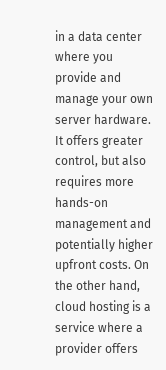in a data center where you provide and manage your own server hardware. It offers greater control, but also requires more hands-on management and potentially higher upfront costs. On the other hand, cloud hosting is a service where a provider offers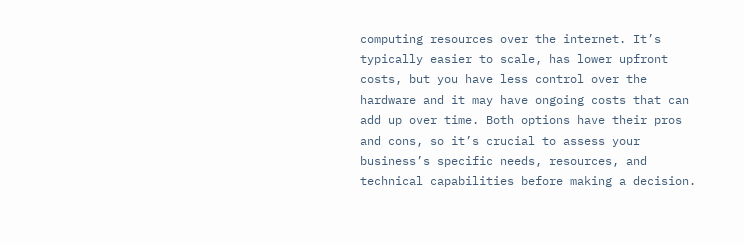computing resources over the internet. It’s typically easier to scale, has lower upfront costs, but you have less control over the hardware and it may have ongoing costs that can add up over time. Both options have their pros and cons, so it’s crucial to assess your business’s specific needs, resources, and technical capabilities before making a decision.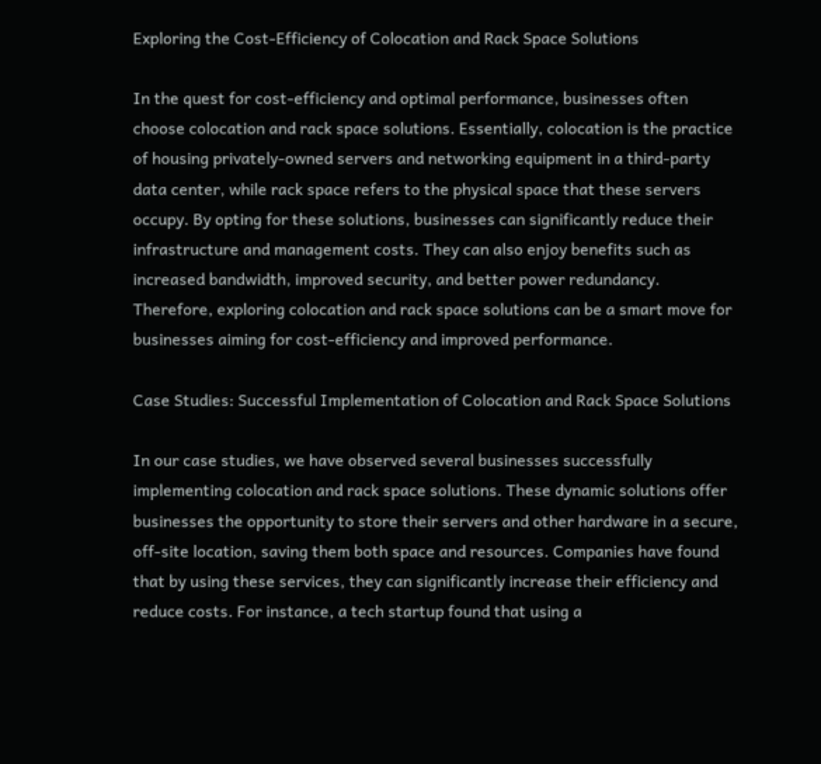Exploring the Cost-Efficiency of Colocation and Rack Space Solutions

In the quest for cost-efficiency and optimal performance, businesses often choose colocation and rack space solutions. Essentially, colocation is the practice of housing privately-owned servers and networking equipment in a third-party data center, while rack space refers to the physical space that these servers occupy. By opting for these solutions, businesses can significantly reduce their infrastructure and management costs. They can also enjoy benefits such as increased bandwidth, improved security, and better power redundancy. Therefore, exploring colocation and rack space solutions can be a smart move for businesses aiming for cost-efficiency and improved performance.

Case Studies: Successful Implementation of Colocation and Rack Space Solutions

In our case studies, we have observed several businesses successfully implementing colocation and rack space solutions. These dynamic solutions offer businesses the opportunity to store their servers and other hardware in a secure, off-site location, saving them both space and resources. Companies have found that by using these services, they can significantly increase their efficiency and reduce costs. For instance, a tech startup found that using a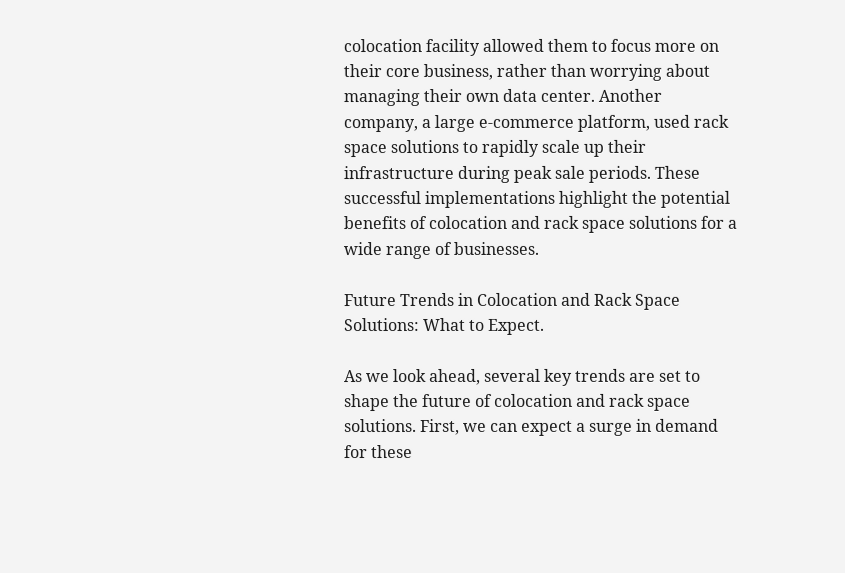colocation facility allowed them to focus more on their core business, rather than worrying about managing their own data center. Another company, a large e-commerce platform, used rack space solutions to rapidly scale up their infrastructure during peak sale periods. These successful implementations highlight the potential benefits of colocation and rack space solutions for a wide range of businesses.

Future Trends in Colocation and Rack Space Solutions: What to Expect.

As we look ahead, several key trends are set to shape the future of colocation and rack space solutions. First, we can expect a surge in demand for these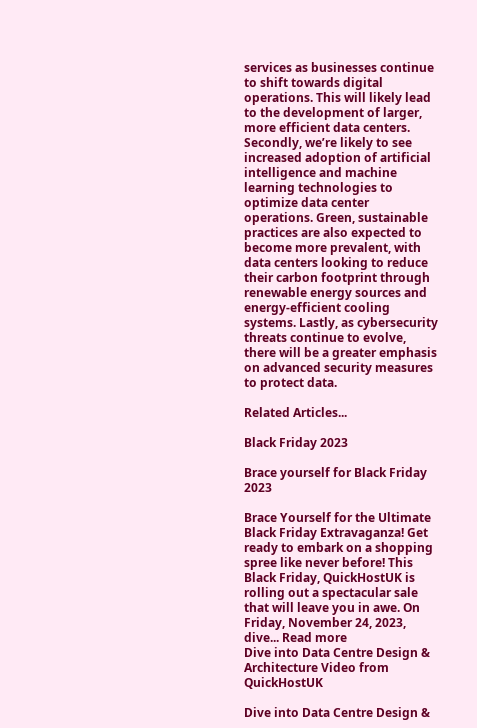services as businesses continue to shift towards digital operations. This will likely lead to the development of larger, more efficient data centers. Secondly, we’re likely to see increased adoption of artificial intelligence and machine learning technologies to optimize data center operations. Green, sustainable practices are also expected to become more prevalent, with data centers looking to reduce their carbon footprint through renewable energy sources and energy-efficient cooling systems. Lastly, as cybersecurity threats continue to evolve, there will be a greater emphasis on advanced security measures to protect data.

Related Articles...

Black Friday 2023

Brace yourself for Black Friday 2023

Brace Yourself for the Ultimate Black Friday Extravaganza! Get ready to embark on a shopping spree like never before! This Black Friday, QuickHostUK is rolling out a spectacular sale that will leave you in awe. On Friday, November 24, 2023, dive... Read more
Dive into Data Centre Design & Architecture Video from QuickHostUK

Dive into Data Centre Design &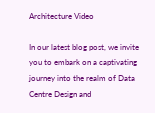Architecture Video

In our latest blog post, we invite you to embark on a captivating journey into the realm of Data Centre Design and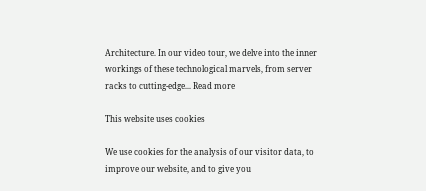Architecture. In our video tour, we delve into the inner workings of these technological marvels, from server racks to cutting-edge... Read more

This website uses cookies

We use cookies for the analysis of our visitor data, to improve our website, and to give you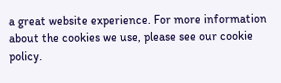a great website experience. For more information about the cookies we use, please see our cookie policy.